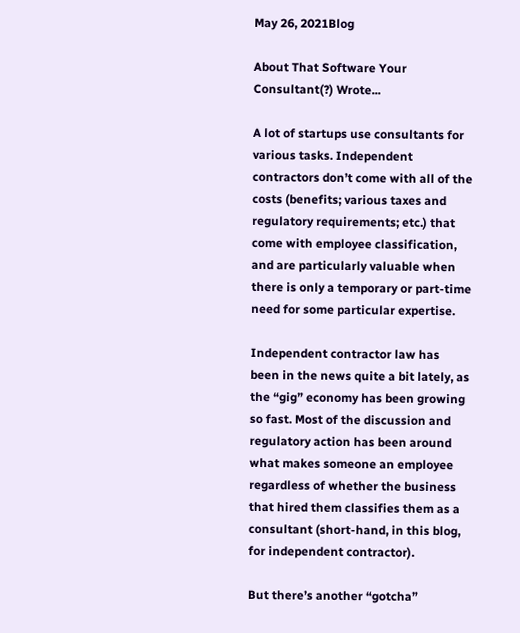May 26, 2021Blog

About That Software Your Consultant(?) Wrote...

A lot of startups use consultants for various tasks. Independent contractors don’t come with all of the costs (benefits; various taxes and regulatory requirements; etc.) that come with employee classification, and are particularly valuable when there is only a temporary or part-time need for some particular expertise.

Independent contractor law has been in the news quite a bit lately, as the “gig” economy has been growing so fast. Most of the discussion and regulatory action has been around what makes someone an employee regardless of whether the business that hired them classifies them as a consultant (short-hand, in this blog, for independent contractor).

But there’s another “gotcha”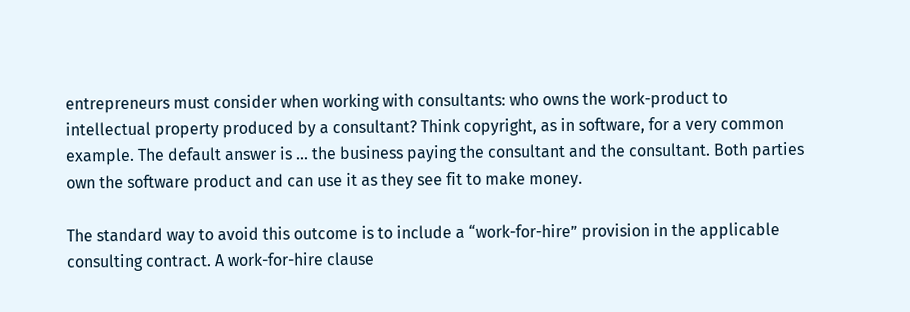entrepreneurs must consider when working with consultants: who owns the work-product to intellectual property produced by a consultant? Think copyright, as in software, for a very common example. The default answer is ... the business paying the consultant and the consultant. Both parties own the software product and can use it as they see fit to make money.

The standard way to avoid this outcome is to include a “work-for-hire” provision in the applicable consulting contract. A work-for-hire clause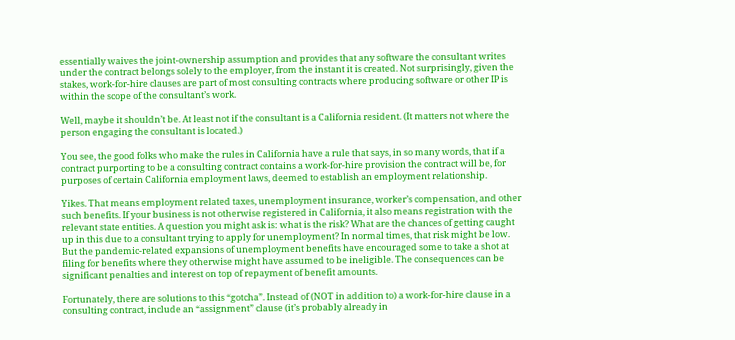essentially waives the joint-ownership assumption and provides that any software the consultant writes under the contract belongs solely to the employer, from the instant it is created. Not surprisingly, given the stakes, work-for-hire clauses are part of most consulting contracts where producing software or other IP is within the scope of the consultant’s work.

Well, maybe it shouldn’t be. At least not if the consultant is a California resident. (It matters not where the person engaging the consultant is located.)

You see, the good folks who make the rules in California have a rule that says, in so many words, that if a contract purporting to be a consulting contract contains a work-for-hire provision the contract will be, for purposes of certain California employment laws, deemed to establish an employment relationship.

Yikes. That means employment related taxes, unemployment insurance, worker’s compensation, and other such benefits. If your business is not otherwise registered in California, it also means registration with the relevant state entities. A question you might ask is: what is the risk? What are the chances of getting caught up in this due to a consultant trying to apply for unemployment? In normal times, that risk might be low. But the pandemic-related expansions of unemployment benefits have encouraged some to take a shot at filing for benefits where they otherwise might have assumed to be ineligible. The consequences can be significant penalties and interest on top of repayment of benefit amounts.

Fortunately, there are solutions to this “gotcha”. Instead of (NOT in addition to) a work-for-hire clause in a consulting contract, include an “assignment” clause (it’s probably already in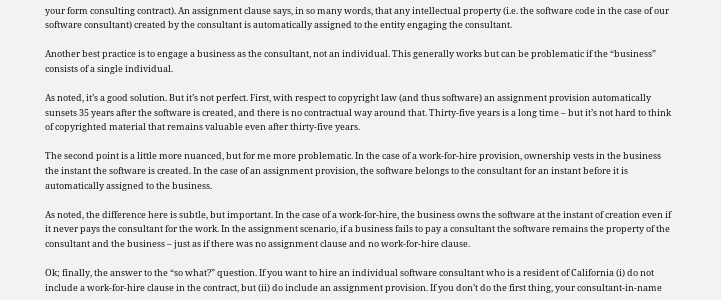your form consulting contract). An assignment clause says, in so many words, that any intellectual property (i.e. the software code in the case of our software consultant) created by the consultant is automatically assigned to the entity engaging the consultant.

Another best practice is to engage a business as the consultant, not an individual. This generally works but can be problematic if the “business” consists of a single individual.

As noted, it’s a good solution. But it’s not perfect. First, with respect to copyright law (and thus software) an assignment provision automatically sunsets 35 years after the software is created, and there is no contractual way around that. Thirty-five years is a long time – but it’s not hard to think of copyrighted material that remains valuable even after thirty-five years.

The second point is a little more nuanced, but for me more problematic. In the case of a work-for-hire provision, ownership vests in the business the instant the software is created. In the case of an assignment provision, the software belongs to the consultant for an instant before it is automatically assigned to the business.

As noted, the difference here is subtle, but important. In the case of a work-for-hire, the business owns the software at the instant of creation even if it never pays the consultant for the work. In the assignment scenario, if a business fails to pay a consultant the software remains the property of the consultant and the business – just as if there was no assignment clause and no work-for-hire clause.

Ok; finally, the answer to the “so what?” question. If you want to hire an individual software consultant who is a resident of California (i) do not include a work-for-hire clause in the contract, but (ii) do include an assignment provision. If you don’t do the first thing, your consultant-in-name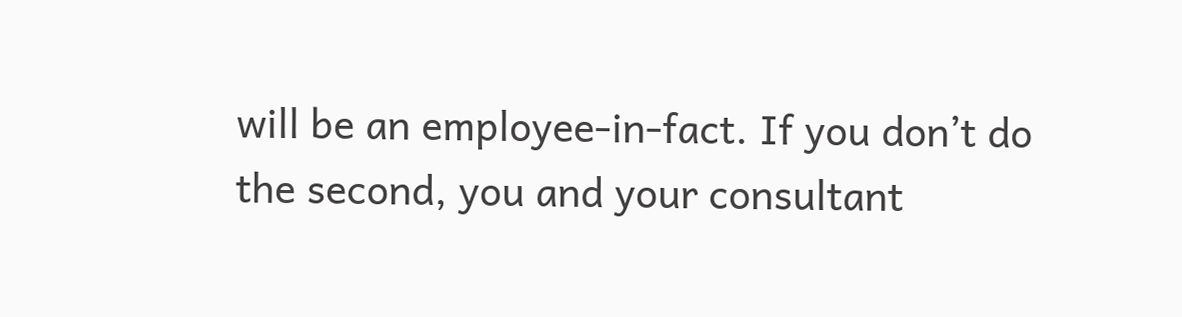will be an employee-in-fact. If you don’t do the second, you and your consultant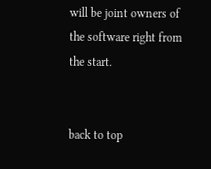will be joint owners of the software right from the start.


back to top